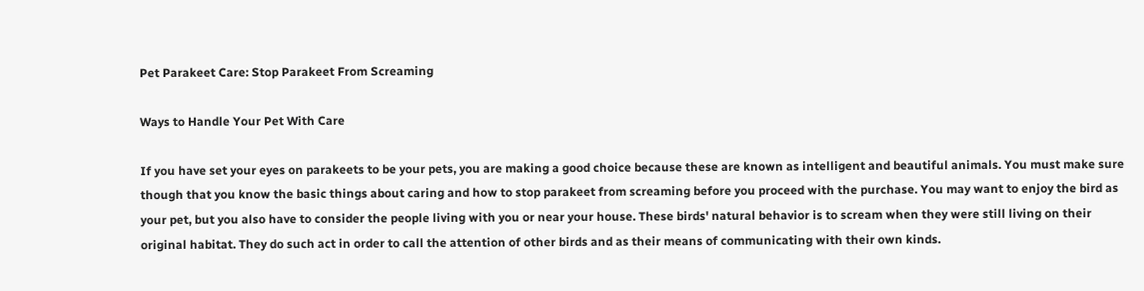Pet Parakeet Care: Stop Parakeet From Screaming

Ways to Handle Your Pet With Care

If you have set your eyes on parakeets to be your pets, you are making a good choice because these are known as intelligent and beautiful animals. You must make sure though that you know the basic things about caring and how to stop parakeet from screaming before you proceed with the purchase. You may want to enjoy the bird as your pet, but you also have to consider the people living with you or near your house. These birds' natural behavior is to scream when they were still living on their original habitat. They do such act in order to call the attention of other birds and as their means of communicating with their own kinds.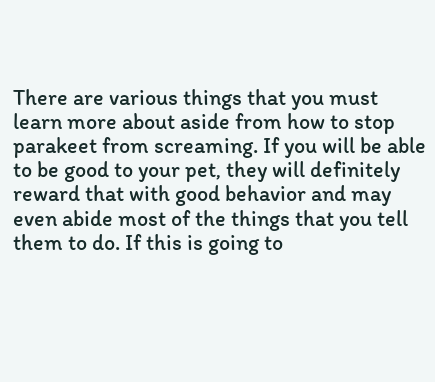There are various things that you must learn more about aside from how to stop parakeet from screaming. If you will be able to be good to your pet, they will definitely reward that with good behavior and may even abide most of the things that you tell them to do. If this is going to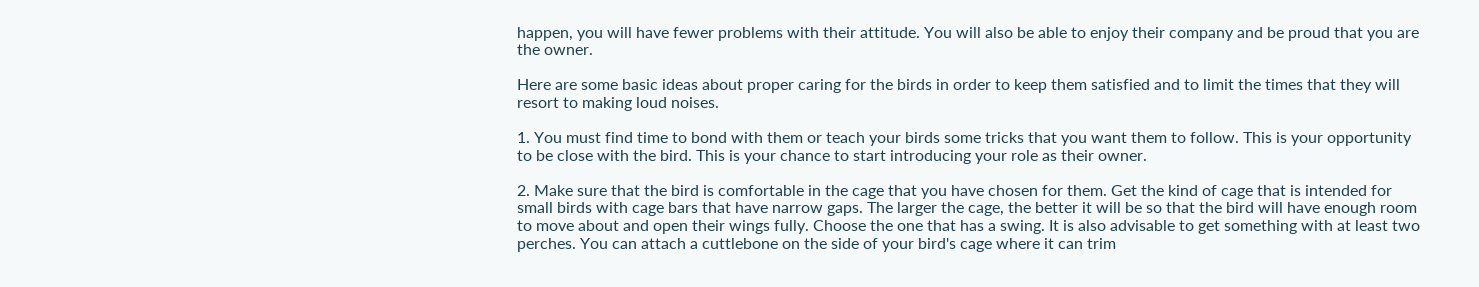happen, you will have fewer problems with their attitude. You will also be able to enjoy their company and be proud that you are the owner.

Here are some basic ideas about proper caring for the birds in order to keep them satisfied and to limit the times that they will resort to making loud noises.

1. You must find time to bond with them or teach your birds some tricks that you want them to follow. This is your opportunity to be close with the bird. This is your chance to start introducing your role as their owner.

2. Make sure that the bird is comfortable in the cage that you have chosen for them. Get the kind of cage that is intended for small birds with cage bars that have narrow gaps. The larger the cage, the better it will be so that the bird will have enough room to move about and open their wings fully. Choose the one that has a swing. It is also advisable to get something with at least two perches. You can attach a cuttlebone on the side of your bird's cage where it can trim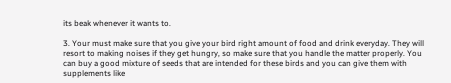its beak whenever it wants to.

3. Your must make sure that you give your bird right amount of food and drink everyday. They will resort to making noises if they get hungry, so make sure that you handle the matter properly. You can buy a good mixture of seeds that are intended for these birds and you can give them with supplements like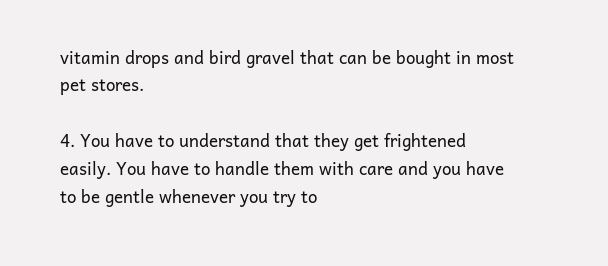vitamin drops and bird gravel that can be bought in most pet stores.

4. You have to understand that they get frightened easily. You have to handle them with care and you have to be gentle whenever you try to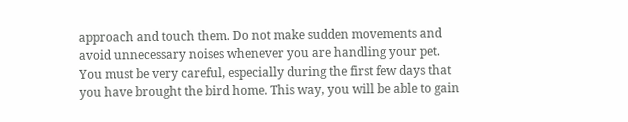approach and touch them. Do not make sudden movements and avoid unnecessary noises whenever you are handling your pet. You must be very careful, especially during the first few days that you have brought the bird home. This way, you will be able to gain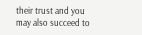their trust and you may also succeed to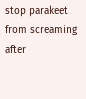stop parakeet from screaming after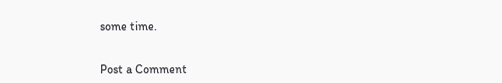some time.


Post a Comment